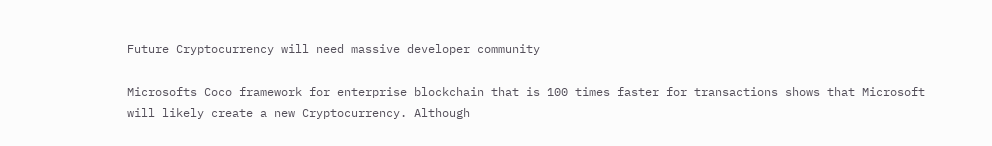Future Cryptocurrency will need massive developer community

Microsofts Coco framework for enterprise blockchain that is 100 times faster for transactions shows that Microsoft will likely create a new Cryptocurrency. Although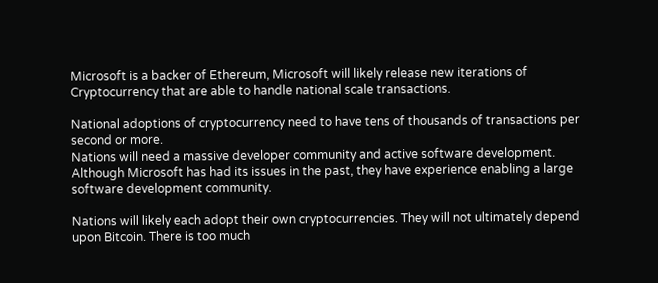Microsoft is a backer of Ethereum, Microsoft will likely release new iterations of Cryptocurrency that are able to handle national scale transactions.

National adoptions of cryptocurrency need to have tens of thousands of transactions per second or more.
Nations will need a massive developer community and active software development.
Although Microsoft has had its issues in the past, they have experience enabling a large software development community.

Nations will likely each adopt their own cryptocurrencies. They will not ultimately depend upon Bitcoin. There is too much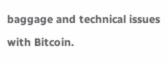baggage and technical issues with Bitcoin.